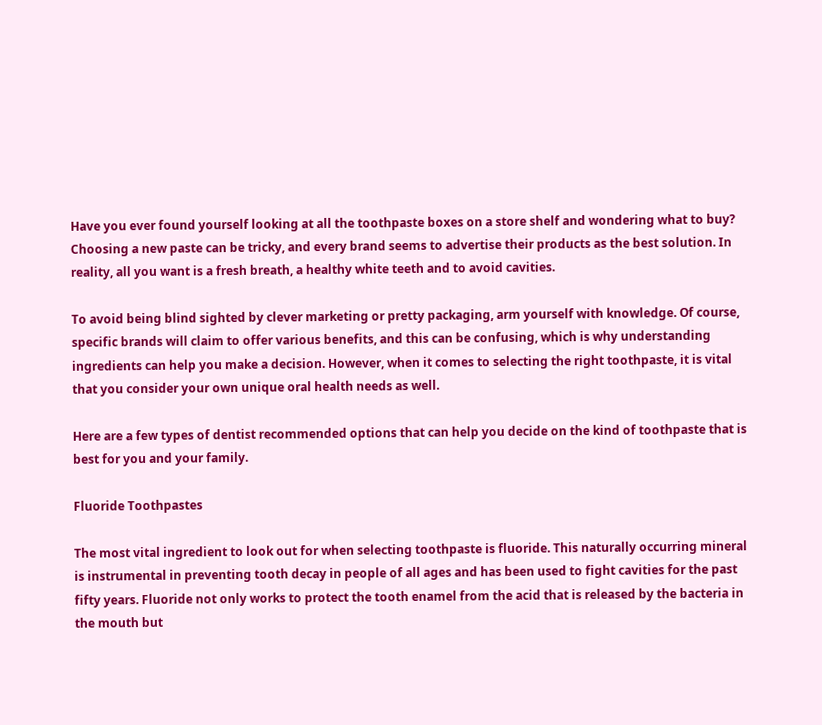Have you ever found yourself looking at all the toothpaste boxes on a store shelf and wondering what to buy? Choosing a new paste can be tricky, and every brand seems to advertise their products as the best solution. In reality, all you want is a fresh breath, a healthy white teeth and to avoid cavities.

To avoid being blind sighted by clever marketing or pretty packaging, arm yourself with knowledge. Of course, specific brands will claim to offer various benefits, and this can be confusing, which is why understanding ingredients can help you make a decision. However, when it comes to selecting the right toothpaste, it is vital that you consider your own unique oral health needs as well.

Here are a few types of dentist recommended options that can help you decide on the kind of toothpaste that is best for you and your family.

Fluoride Toothpastes

The most vital ingredient to look out for when selecting toothpaste is fluoride. This naturally occurring mineral is instrumental in preventing tooth decay in people of all ages and has been used to fight cavities for the past fifty years. Fluoride not only works to protect the tooth enamel from the acid that is released by the bacteria in the mouth but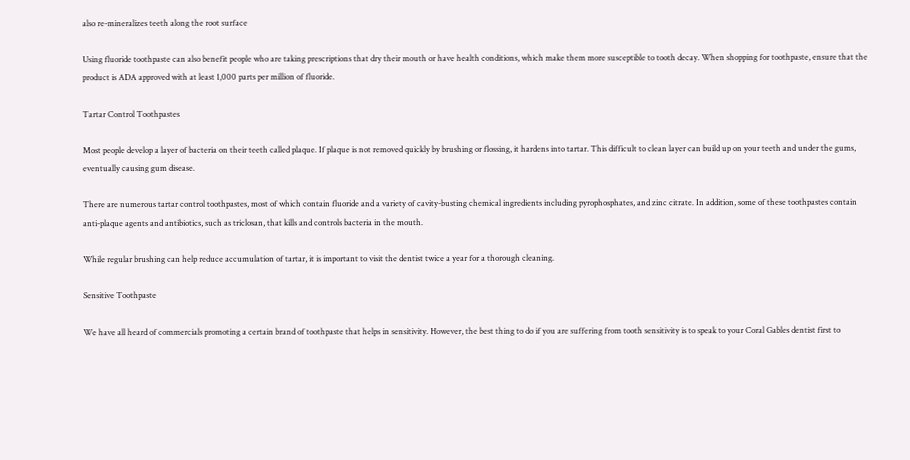also re-mineralizes teeth along the root surface

Using fluoride toothpaste can also benefit people who are taking prescriptions that dry their mouth or have health conditions, which make them more susceptible to tooth decay. When shopping for toothpaste, ensure that the product is ADA approved with at least 1,000 parts per million of fluoride.

Tartar Control Toothpastes

Most people develop a layer of bacteria on their teeth called plaque. If plaque is not removed quickly by brushing or flossing, it hardens into tartar. This difficult to clean layer can build up on your teeth and under the gums, eventually causing gum disease.

There are numerous tartar control toothpastes, most of which contain fluoride and a variety of cavity-busting chemical ingredients including pyrophosphates, and zinc citrate. In addition, some of these toothpastes contain anti-plaque agents and antibiotics, such as triclosan, that kills and controls bacteria in the mouth.

While regular brushing can help reduce accumulation of tartar, it is important to visit the dentist twice a year for a thorough cleaning.

Sensitive Toothpaste

We have all heard of commercials promoting a certain brand of toothpaste that helps in sensitivity. However, the best thing to do if you are suffering from tooth sensitivity is to speak to your Coral Gables dentist first to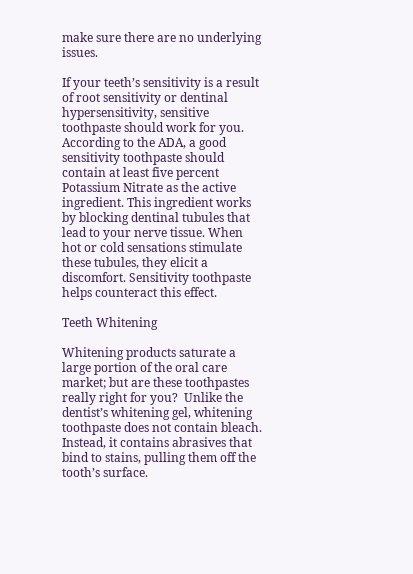make sure there are no underlying issues.

If your teeth’s sensitivity is a result of root sensitivity or dentinal hypersensitivity, sensitive toothpaste should work for you. According to the ADA, a good sensitivity toothpaste should contain at least five percent Potassium Nitrate as the active ingredient. This ingredient works by blocking dentinal tubules that lead to your nerve tissue. When hot or cold sensations stimulate these tubules, they elicit a discomfort. Sensitivity toothpaste helps counteract this effect.

Teeth Whitening

Whitening products saturate a large portion of the oral care market; but are these toothpastes really right for you?  Unlike the dentist’s whitening gel, whitening toothpaste does not contain bleach. Instead, it contains abrasives that bind to stains, pulling them off the tooth’s surface.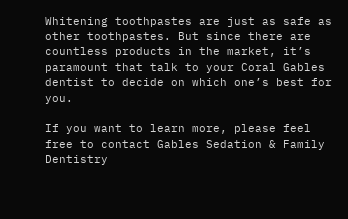Whitening toothpastes are just as safe as other toothpastes. But since there are countless products in the market, it’s paramount that talk to your Coral Gables dentist to decide on which one’s best for you.

If you want to learn more, please feel free to contact Gables Sedation & Family Dentistry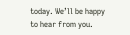today. We’ll be happy to hear from you.